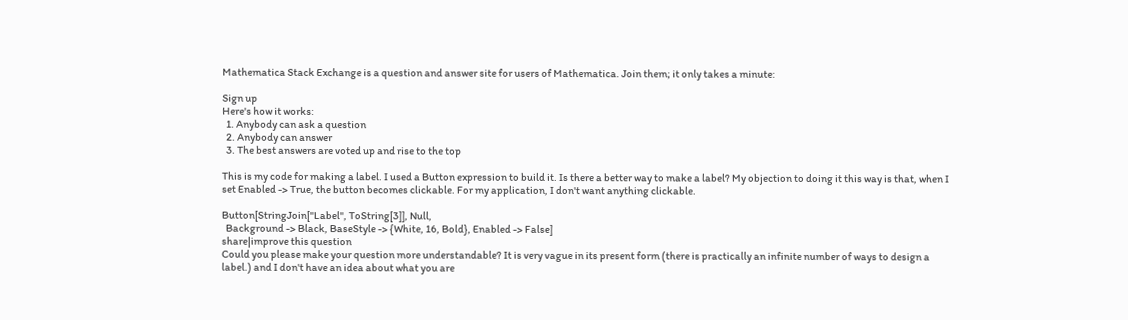Mathematica Stack Exchange is a question and answer site for users of Mathematica. Join them; it only takes a minute:

Sign up
Here's how it works:
  1. Anybody can ask a question
  2. Anybody can answer
  3. The best answers are voted up and rise to the top

This is my code for making a label. I used a Button expression to build it. Is there a better way to make a label? My objection to doing it this way is that, when I set Enabled -> True, the button becomes clickable. For my application, I don't want anything clickable.

Button[StringJoin["Label", ToString[3]], Null,
  Background -> Black, BaseStyle -> {White, 16, Bold}, Enabled -> False]
share|improve this question
Could you please make your question more understandable? It is very vague in its present form (there is practically an infinite number of ways to design a label.) and I don't have an idea about what you are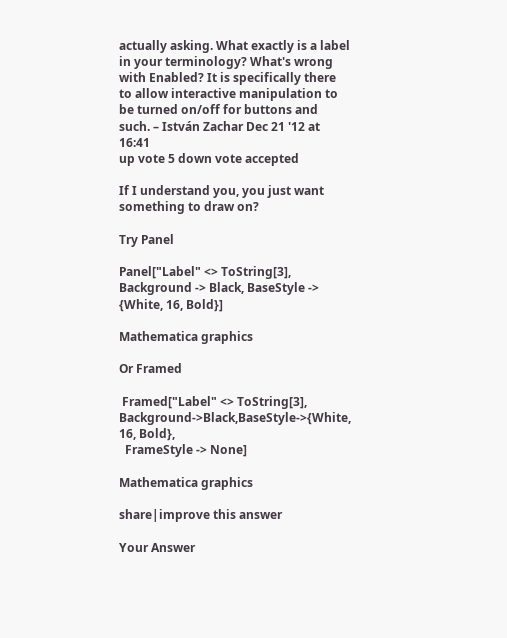actually asking. What exactly is a label in your terminology? What's wrong with Enabled? It is specifically there to allow interactive manipulation to be turned on/off for buttons and such. – István Zachar Dec 21 '12 at 16:41
up vote 5 down vote accepted

If I understand you, you just want something to draw on?

Try Panel

Panel["Label" <> ToString[3], Background -> Black, BaseStyle -> {White, 16, Bold}]

Mathematica graphics

Or Framed

 Framed["Label" <> ToString[3], Background->Black,BaseStyle->{White, 16, Bold},
  FrameStyle -> None]

Mathematica graphics

share|improve this answer

Your Answer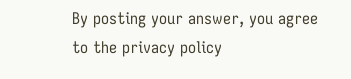By posting your answer, you agree to the privacy policy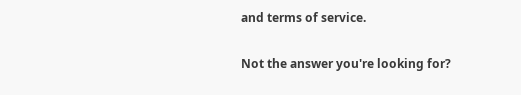and terms of service.

Not the answer you're looking for?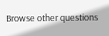Browse other questions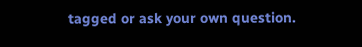tagged or ask your own question.